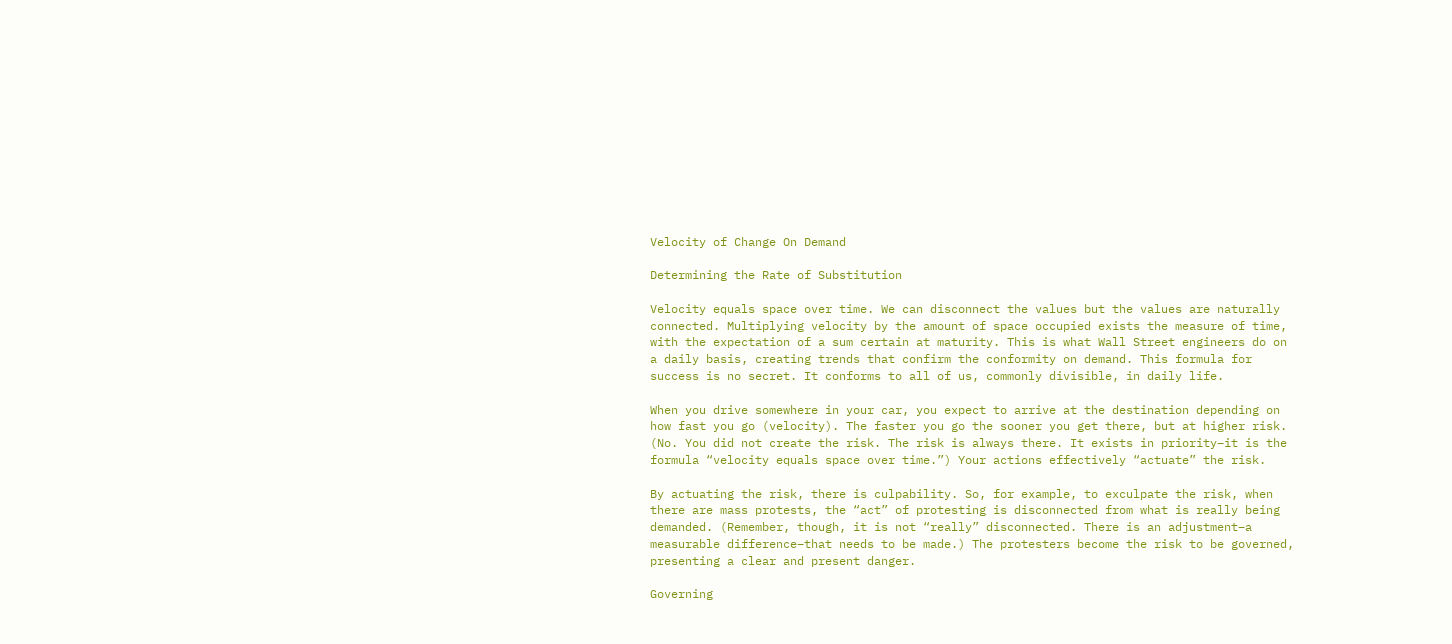Velocity of Change On Demand

Determining the Rate of Substitution

Velocity equals space over time. We can disconnect the values but the values are naturally connected. Multiplying velocity by the amount of space occupied exists the measure of time, with the expectation of a sum certain at maturity. This is what Wall Street engineers do on a daily basis, creating trends that confirm the conformity on demand. This formula for success is no secret. It conforms to all of us, commonly divisible, in daily life.

When you drive somewhere in your car, you expect to arrive at the destination depending on how fast you go (velocity). The faster you go the sooner you get there, but at higher risk. (No. You did not create the risk. The risk is always there. It exists in priority–it is the formula “velocity equals space over time.”) Your actions effectively “actuate” the risk.

By actuating the risk, there is culpability. So, for example, to exculpate the risk, when there are mass protests, the “act” of protesting is disconnected from what is really being demanded. (Remember, though, it is not “really” disconnected. There is an adjustment–a measurable difference–that needs to be made.) The protesters become the risk to be governed, presenting a clear and present danger.

Governing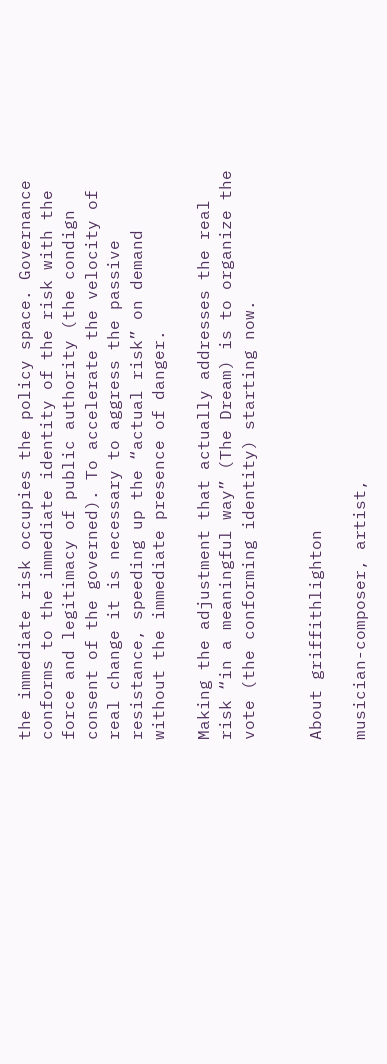the immediate risk occupies the policy space. Governance conforms to the immediate identity of the risk with the force and legitimacy of public authority (the condign consent of the governed). To accelerate the velocity of real change it is necessary to aggress the passive resistance, speeding up the “actual risk” on demand without the immediate presence of danger.

Making the adjustment that actually addresses the real risk “in a meaningful way” (The Dream) is to organize the vote (the conforming identity) starting now.


About griffithlighton

musician-composer, artist,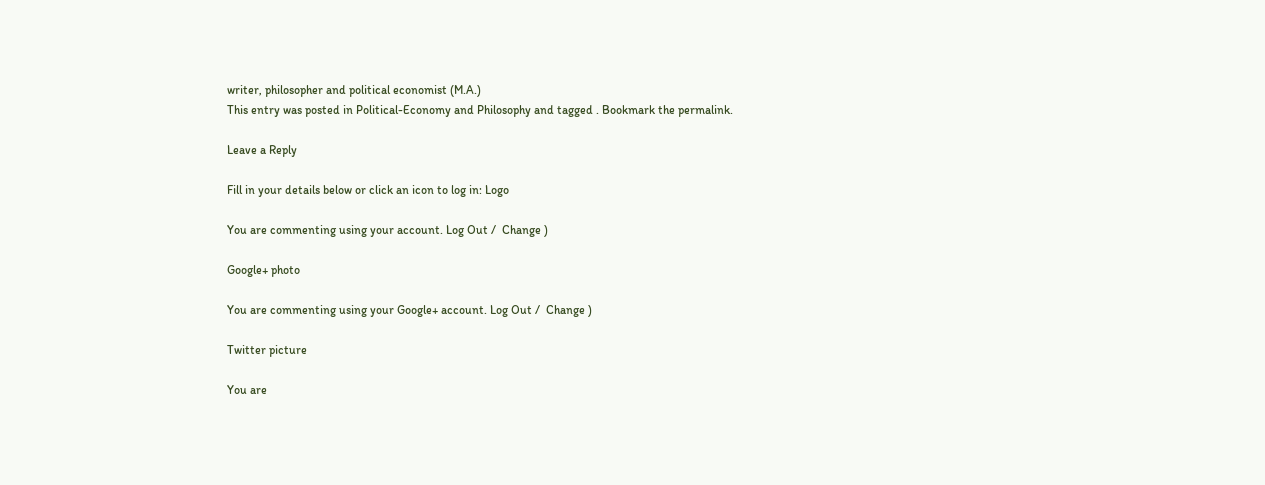writer, philosopher and political economist (M.A.)
This entry was posted in Political-Economy and Philosophy and tagged . Bookmark the permalink.

Leave a Reply

Fill in your details below or click an icon to log in: Logo

You are commenting using your account. Log Out /  Change )

Google+ photo

You are commenting using your Google+ account. Log Out /  Change )

Twitter picture

You are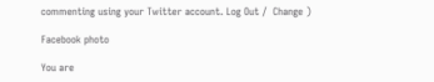commenting using your Twitter account. Log Out /  Change )

Facebook photo

You are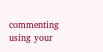commenting using your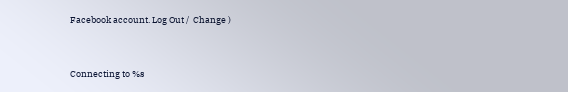Facebook account. Log Out /  Change )


Connecting to %s